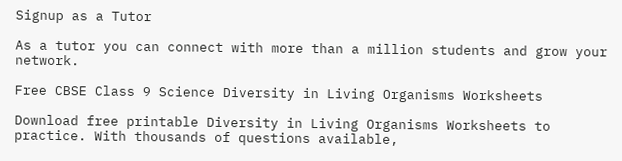Signup as a Tutor

As a tutor you can connect with more than a million students and grow your network.

Free CBSE Class 9 Science Diversity in Living Organisms Worksheets

Download free printable Diversity in Living Organisms Worksheets to practice. With thousands of questions available,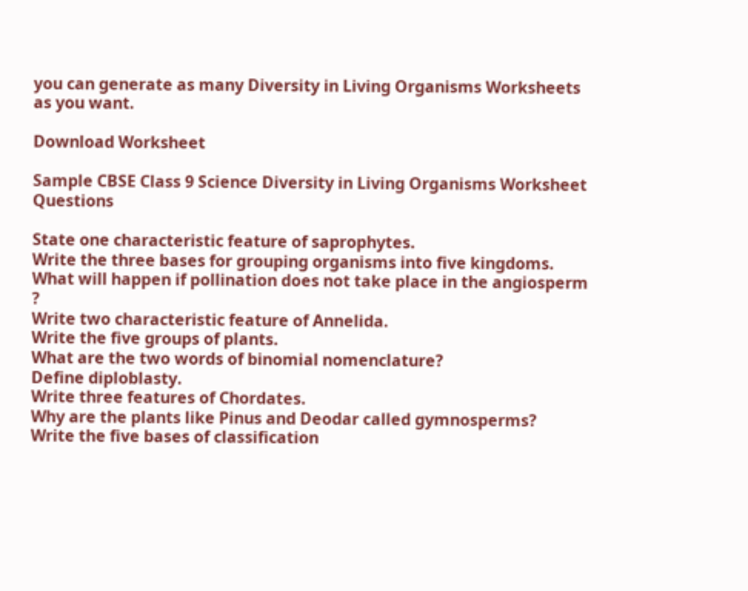you can generate as many Diversity in Living Organisms Worksheets as you want.

Download Worksheet

Sample CBSE Class 9 Science Diversity in Living Organisms Worksheet Questions

State one characteristic feature of saprophytes.
Write the three bases for grouping organisms into five kingdoms.
What will happen if pollination does not take place in the angiosperm ?
Write two characteristic feature of Annelida.
Write the five groups of plants.
What are the two words of binomial nomenclature?
Define diploblasty.
Write three features of Chordates.
Why are the plants like Pinus and Deodar called gymnosperms?
Write the five bases of classification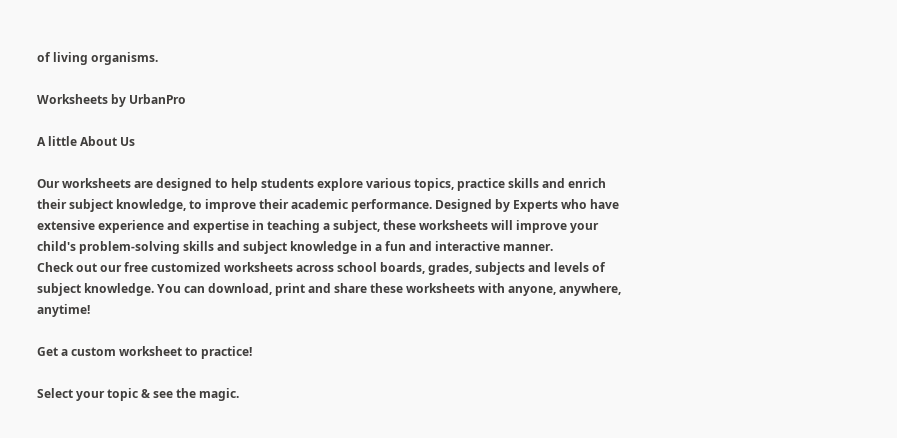of living organisms.

Worksheets by UrbanPro

A little About Us

Our worksheets are designed to help students explore various topics, practice skills and enrich their subject knowledge, to improve their academic performance. Designed by Experts who have extensive experience and expertise in teaching a subject, these worksheets will improve your child's problem-solving skills and subject knowledge in a fun and interactive manner.
Check out our free customized worksheets across school boards, grades, subjects and levels of subject knowledge. You can download, print and share these worksheets with anyone, anywhere, anytime!

Get a custom worksheet to practice!

Select your topic & see the magic.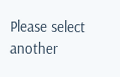Please select another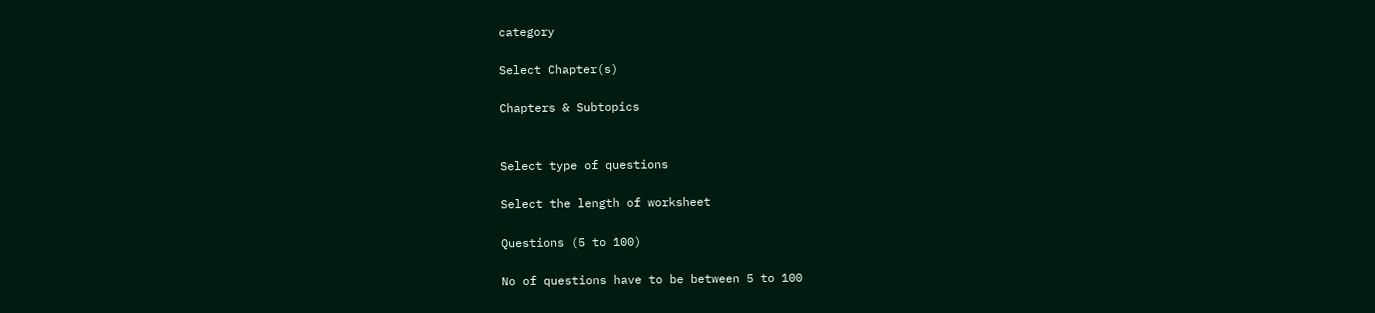category

Select Chapter(s)

Chapters & Subtopics


Select type of questions

Select the length of worksheet

Questions (5 to 100)

No of questions have to be between 5 to 100